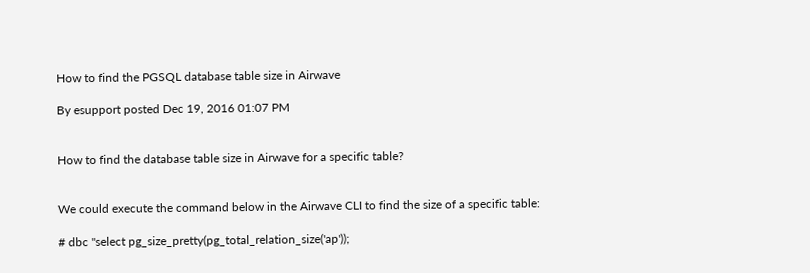How to find the PGSQL database table size in Airwave

By esupport posted Dec 19, 2016 01:07 PM


How to find the database table size in Airwave for a specific table?


We could execute the command below in the Airwave CLI to find the size of a specific table:

# dbc "select pg_size_pretty(pg_total_relation_size('ap'));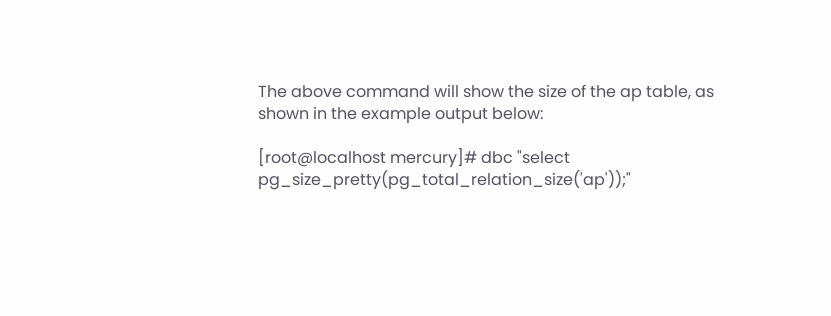The above command will show the size of the ap table, as shown in the example output below:

[root@localhost mercury]# dbc "select pg_size_pretty(pg_total_relation_size('ap'));"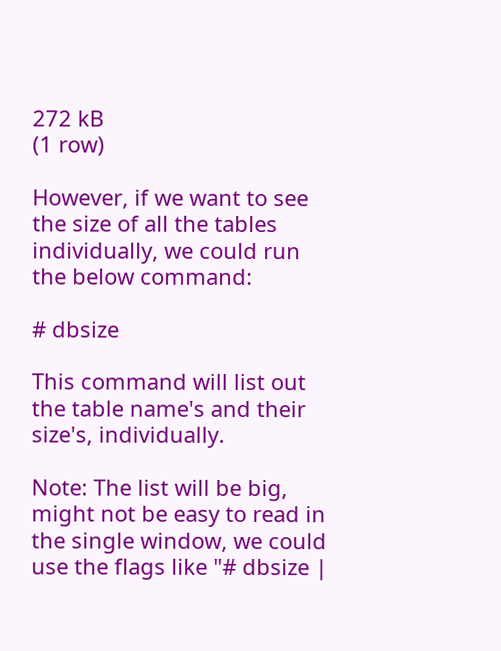272 kB
(1 row)

However, if we want to see the size of all the tables individually, we could run the below command:

# dbsize

This command will list out the table name's and their size's, individually.

Note: The list will be big, might not be easy to read in the single window, we could use the flags like "# dbsize |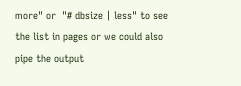more" or  "# dbsize | less" to see the list in pages or we could also pipe the output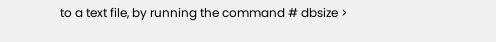to a text file, by running the command # dbsize >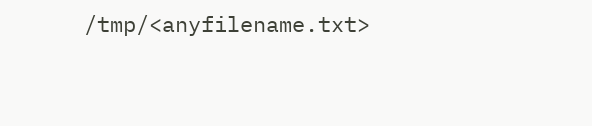/tmp/<anyfilename.txt>